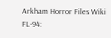Arkham Horror Files Wiki
FL-94: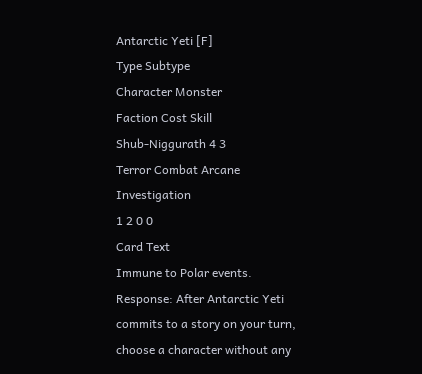Antarctic Yeti [F]
Type Subtype
Character Monster
Faction Cost Skill
Shub-Niggurath 4 3
Terror Combat Arcane Investigation
1 2 0 0
Card Text
Immune to Polar events.
Response: After Antarctic Yeti commits to a story on your turn, choose a character without any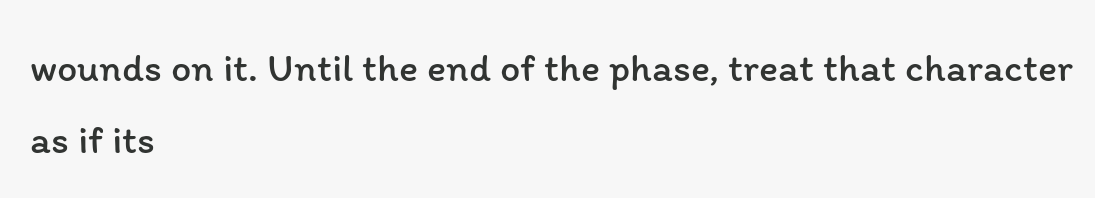wounds on it. Until the end of the phase, treat that character as if its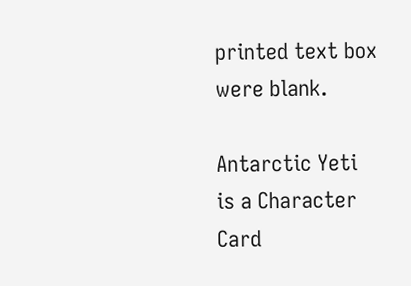printed text box were blank.

Antarctic Yeti is a Character Card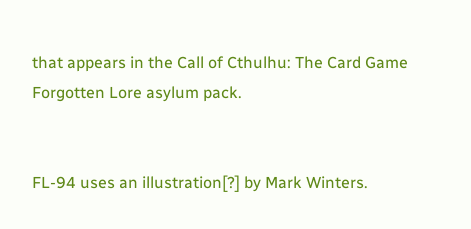that appears in the Call of Cthulhu: The Card Game Forgotten Lore asylum pack.


FL-94 uses an illustration[?] by Mark Winters.